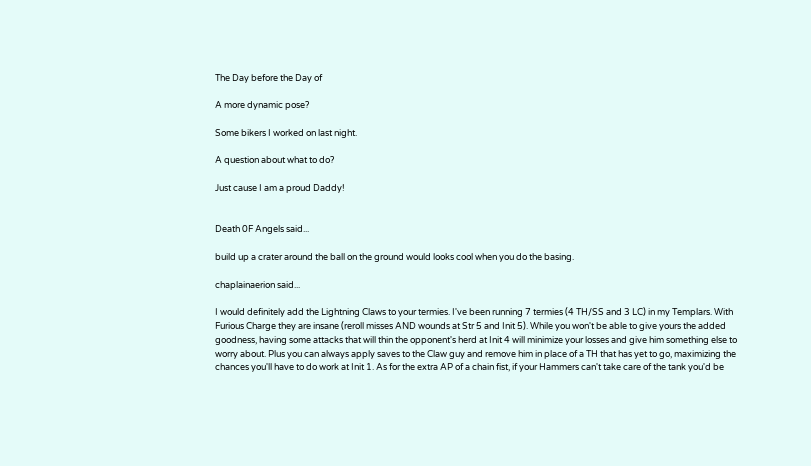The Day before the Day of

A more dynamic pose?

Some bikers I worked on last night.

A question about what to do?

Just cause I am a proud Daddy!


Death 0F Angels said...

build up a crater around the ball on the ground would looks cool when you do the basing.

chaplainaerion said...

I would definitely add the Lightning Claws to your termies. I've been running 7 termies (4 TH/SS and 3 LC) in my Templars. With Furious Charge they are insane (reroll misses AND wounds at Str 5 and Init 5). While you won't be able to give yours the added goodness, having some attacks that will thin the opponent's herd at Init 4 will minimize your losses and give him something else to worry about. Plus you can always apply saves to the Claw guy and remove him in place of a TH that has yet to go, maximizing the chances you'll have to do work at Init 1. As for the extra AP of a chain fist, if your Hammers can't take care of the tank you'd be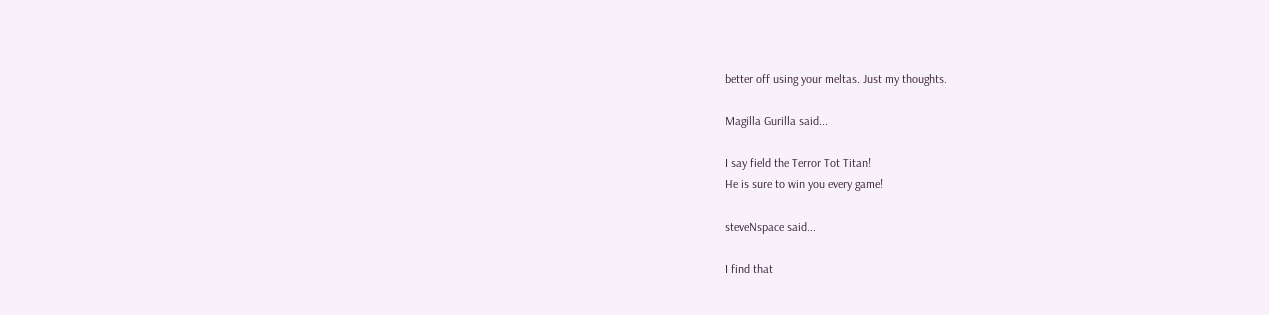better off using your meltas. Just my thoughts.

Magilla Gurilla said...

I say field the Terror Tot Titan!
He is sure to win you every game!

steveNspace said...

I find that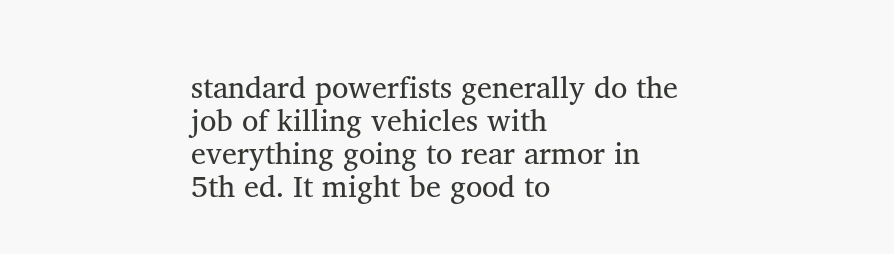standard powerfists generally do the job of killing vehicles with everything going to rear armor in 5th ed. It might be good to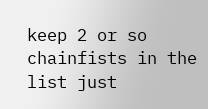keep 2 or so chainfists in the list just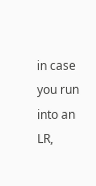in case you run into an LR,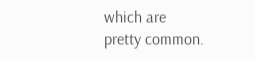which are pretty common.